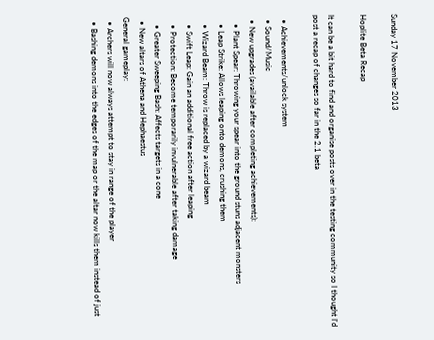Sunday 17 November 2013

Hoplite Beta Recap

It can be a bit hard to find and organise posts over in the testing community so I thought I'd post a recap of changes so far in the 2.1 beta

  • Achievements/unlock system
  • Sound/Music
  • New upgrades (available after completing achievements):
    • Plant Spear: Throwing your spear into the ground stuns adjacent monsters
    • Leap Strike: Allows leaping onto demons, crushing them
    • Wizard Beam: Throw is replaced by a wizard beam
    • Swift Leap: Gain an additional free action after leaping
    • Protection: Become temporarily invulnerable after taking damage
    • Greater Sweeping Bash: Affects targets in a cone
  • New altars of Athena and Hephaestus
General gameplay:
  • Archers will now always attempt to stay in range of the player
  • Bashing demons into the edges of the map or the altar now kills them instead of just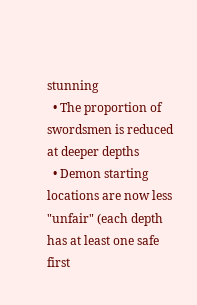stunning
  • The proportion of swordsmen is reduced at deeper depths
  • Demon starting locations are now less "unfair" (each depth has at least one safe first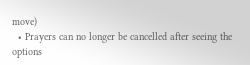move)
  • Prayers can no longer be cancelled after seeing the options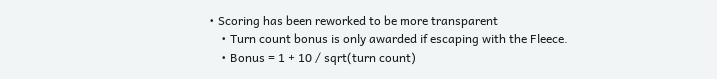• Scoring has been reworked to be more transparent
    • Turn count bonus is only awarded if escaping with the Fleece.
    • Bonus = 1 + 10 / sqrt(turn count)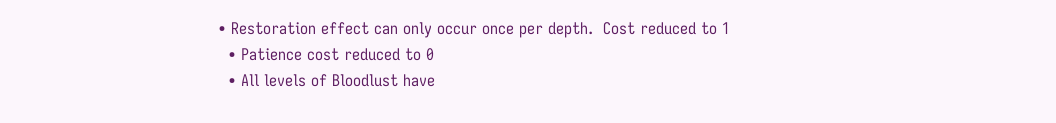• Restoration effect can only occur once per depth.  Cost reduced to 1
  • Patience cost reduced to 0
  • All levels of Bloodlust have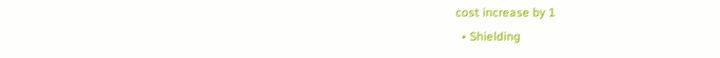cost increase by 1
  • Shielding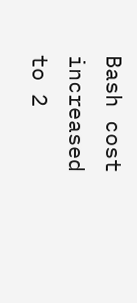Bash cost increased to 2